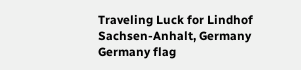Traveling Luck for Lindhof Sachsen-Anhalt, Germany Germany flag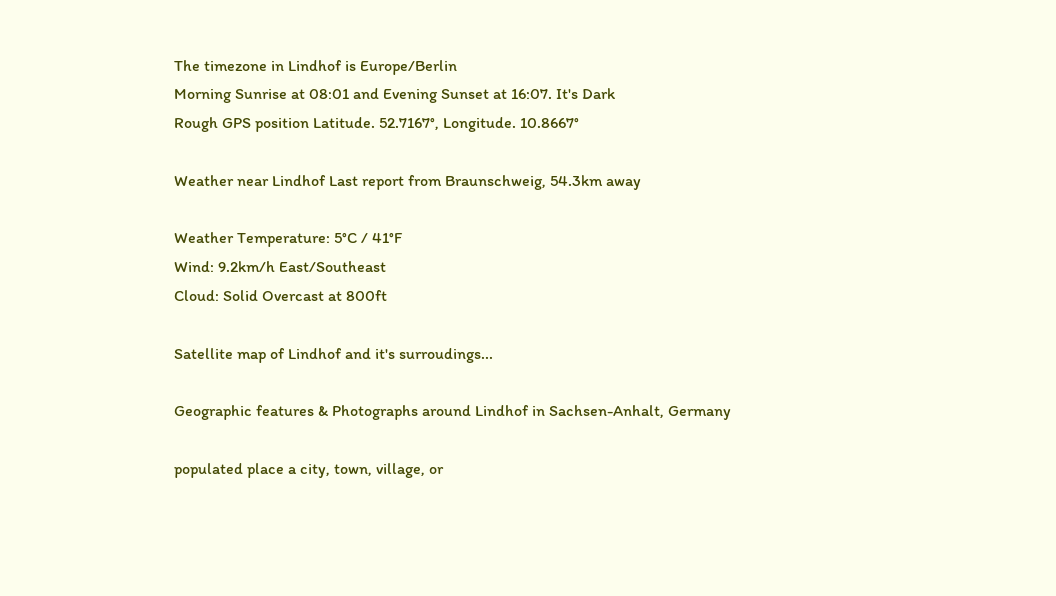The timezone in Lindhof is Europe/Berlin
Morning Sunrise at 08:01 and Evening Sunset at 16:07. It's Dark
Rough GPS position Latitude. 52.7167°, Longitude. 10.8667°

Weather near Lindhof Last report from Braunschweig, 54.3km away

Weather Temperature: 5°C / 41°F
Wind: 9.2km/h East/Southeast
Cloud: Solid Overcast at 800ft

Satellite map of Lindhof and it's surroudings...

Geographic features & Photographs around Lindhof in Sachsen-Anhalt, Germany

populated place a city, town, village, or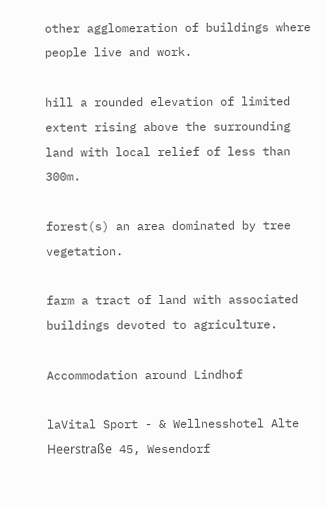other agglomeration of buildings where people live and work.

hill a rounded elevation of limited extent rising above the surrounding land with local relief of less than 300m.

forest(s) an area dominated by tree vegetation.

farm a tract of land with associated buildings devoted to agriculture.

Accommodation around Lindhof

laVital Sport - & Wellnesshotel Alte Heerstraße 45, Wesendorf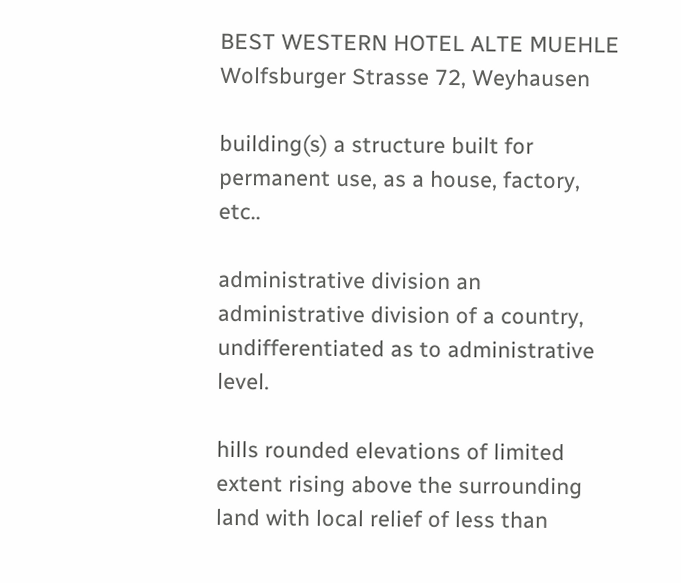BEST WESTERN HOTEL ALTE MUEHLE Wolfsburger Strasse 72, Weyhausen

building(s) a structure built for permanent use, as a house, factory, etc..

administrative division an administrative division of a country, undifferentiated as to administrative level.

hills rounded elevations of limited extent rising above the surrounding land with local relief of less than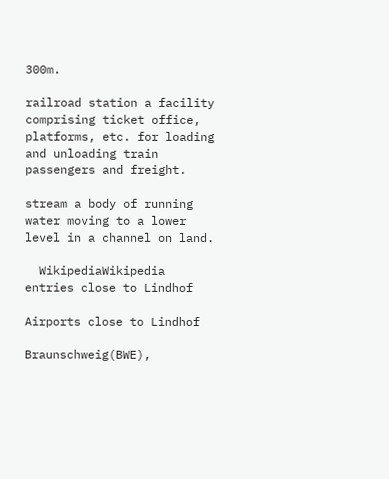300m.

railroad station a facility comprising ticket office, platforms, etc. for loading and unloading train passengers and freight.

stream a body of running water moving to a lower level in a channel on land.

  WikipediaWikipedia entries close to Lindhof

Airports close to Lindhof

Braunschweig(BWE),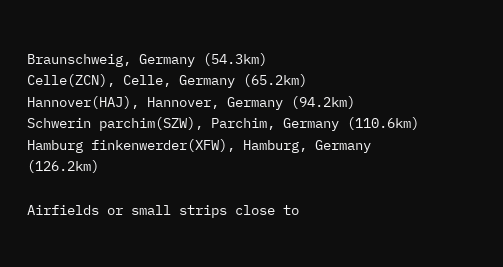Braunschweig, Germany (54.3km)
Celle(ZCN), Celle, Germany (65.2km)
Hannover(HAJ), Hannover, Germany (94.2km)
Schwerin parchim(SZW), Parchim, Germany (110.6km)
Hamburg finkenwerder(XFW), Hamburg, Germany (126.2km)

Airfields or small strips close to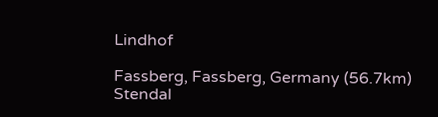Lindhof

Fassberg, Fassberg, Germany (56.7km)
Stendal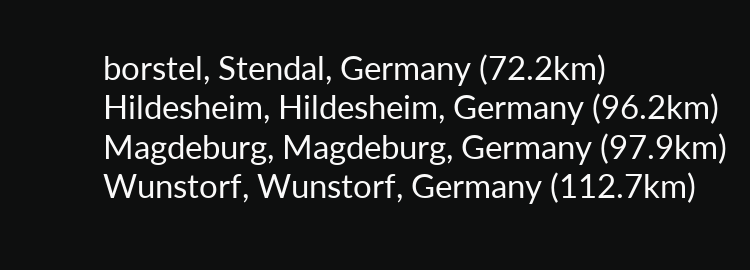borstel, Stendal, Germany (72.2km)
Hildesheim, Hildesheim, Germany (96.2km)
Magdeburg, Magdeburg, Germany (97.9km)
Wunstorf, Wunstorf, Germany (112.7km)